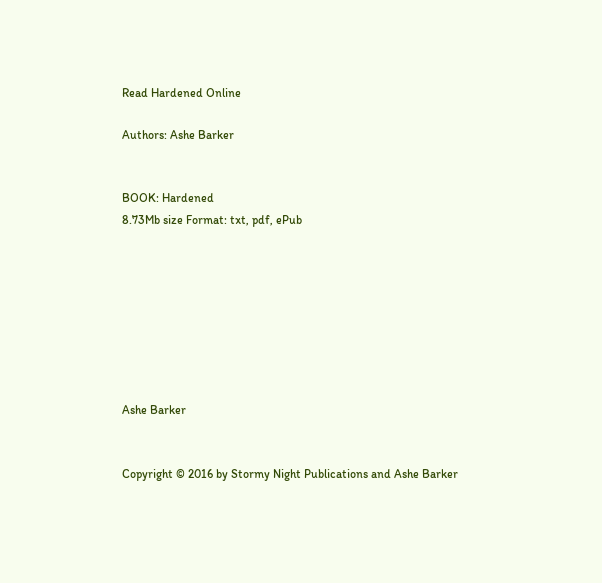Read Hardened Online

Authors: Ashe Barker


BOOK: Hardened
8.73Mb size Format: txt, pdf, ePub








Ashe Barker


Copyright © 2016 by Stormy Night Publications and Ashe Barker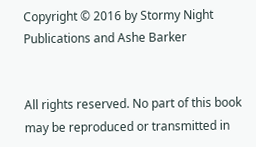Copyright © 2016 by Stormy Night Publications and Ashe Barker


All rights reserved. No part of this book may be reproduced or transmitted in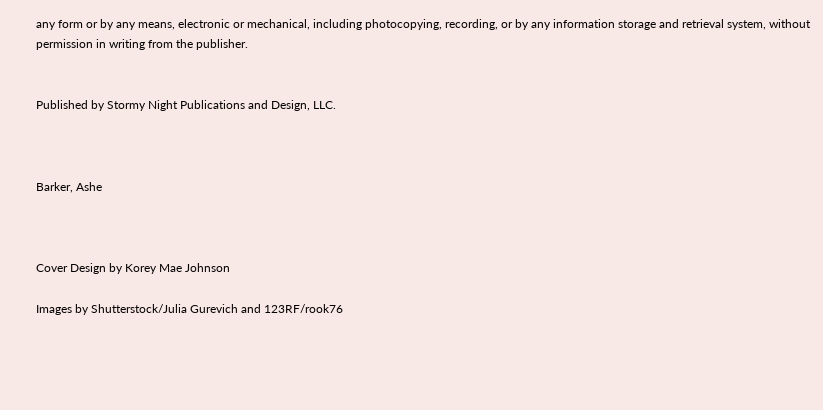any form or by any means, electronic or mechanical, including photocopying, recording, or by any information storage and retrieval system, without permission in writing from the publisher.


Published by Stormy Night Publications and Design, LLC.



Barker, Ashe



Cover Design by Korey Mae Johnson

Images by Shutterstock/Julia Gurevich and 123RF/rook76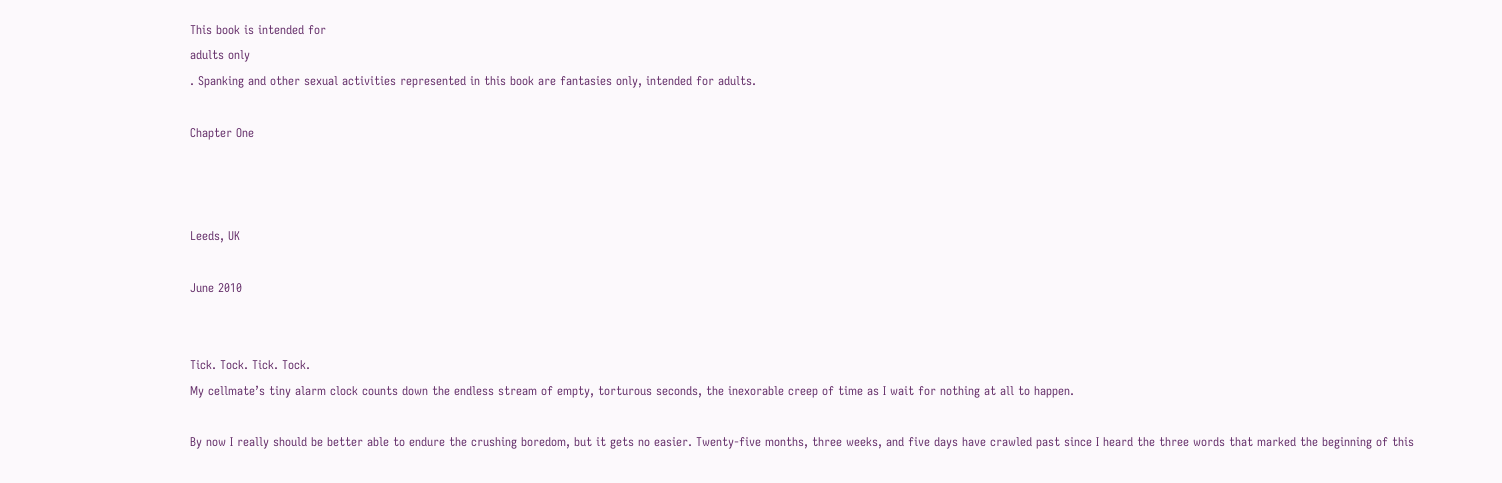This book is intended for
adults only
. Spanking and other sexual activities represented in this book are fantasies only, intended for adults.

Chapter One



Leeds, UK

June 2010


Tick. Tock. Tick. Tock.
My cellmate’s tiny alarm clock counts down the endless stream of empty, torturous seconds, the inexorable creep of time as I wait for nothing at all to happen.

By now I really should be better able to endure the crushing boredom, but it gets no easier. Twenty-five months, three weeks, and five days have crawled past since I heard the three words that marked the beginning of this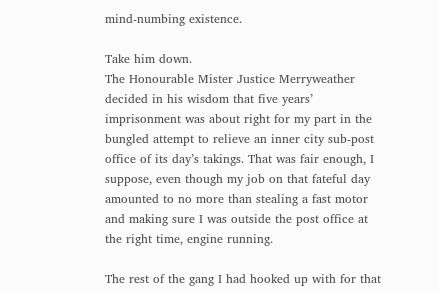mind-numbing existence.

Take him down.
The Honourable Mister Justice Merryweather decided in his wisdom that five years’ imprisonment was about right for my part in the bungled attempt to relieve an inner city sub-post office of its day’s takings. That was fair enough, I suppose, even though my job on that fateful day amounted to no more than stealing a fast motor and making sure I was outside the post office at the right time, engine running.

The rest of the gang I had hooked up with for that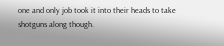one and only job took it into their heads to take shotguns along though.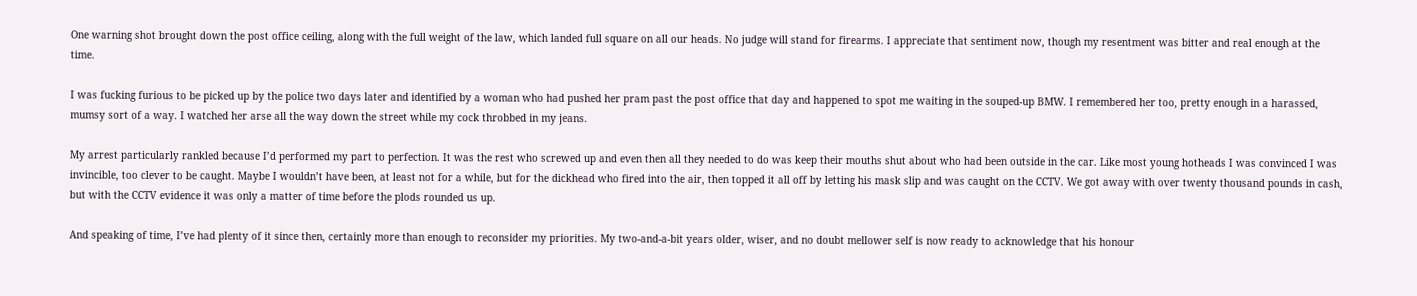One warning shot brought down the post office ceiling, along with the full weight of the law, which landed full square on all our heads. No judge will stand for firearms. I appreciate that sentiment now, though my resentment was bitter and real enough at the time.

I was fucking furious to be picked up by the police two days later and identified by a woman who had pushed her pram past the post office that day and happened to spot me waiting in the souped-up BMW. I remembered her too, pretty enough in a harassed, mumsy sort of a way. I watched her arse all the way down the street while my cock throbbed in my jeans.

My arrest particularly rankled because I’d performed my part to perfection. It was the rest who screwed up and even then all they needed to do was keep their mouths shut about who had been outside in the car. Like most young hotheads I was convinced I was invincible, too clever to be caught. Maybe I wouldn’t have been, at least not for a while, but for the dickhead who fired into the air, then topped it all off by letting his mask slip and was caught on the CCTV. We got away with over twenty thousand pounds in cash, but with the CCTV evidence it was only a matter of time before the plods rounded us up.

And speaking of time, I’ve had plenty of it since then, certainly more than enough to reconsider my priorities. My two-and-a-bit years older, wiser, and no doubt mellower self is now ready to acknowledge that his honour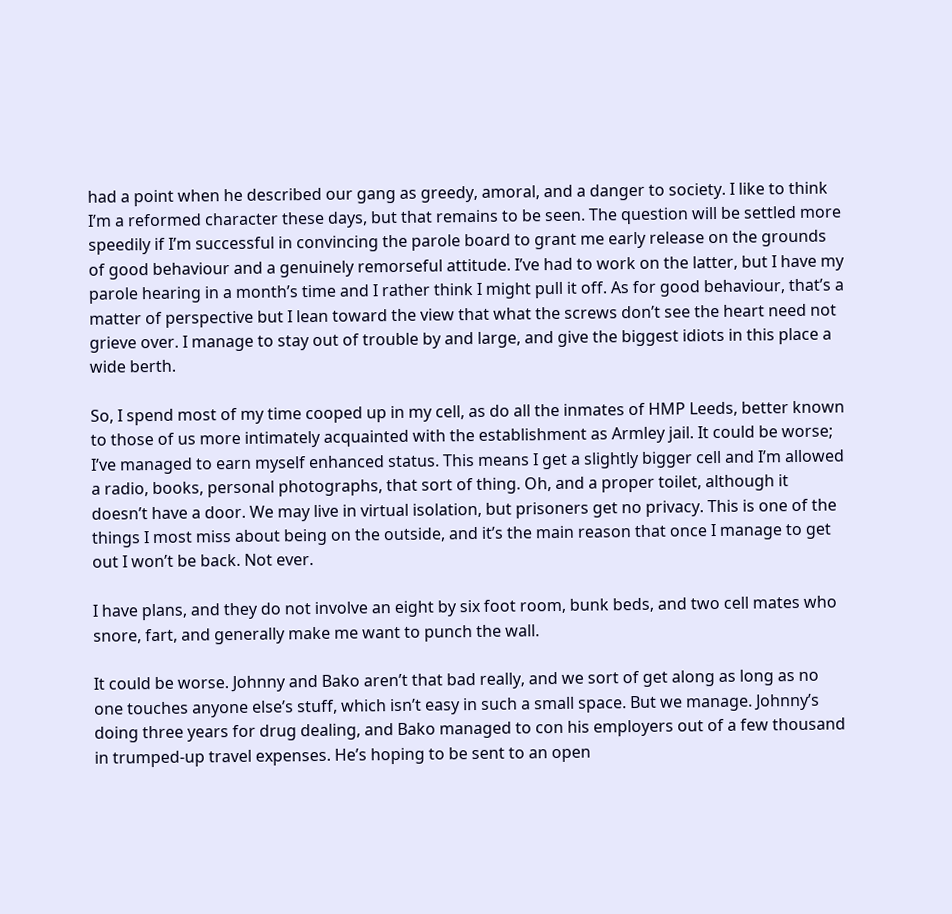had a point when he described our gang as greedy, amoral, and a danger to society. I like to think I’m a reformed character these days, but that remains to be seen. The question will be settled more speedily if I’m successful in convincing the parole board to grant me early release on the grounds of good behaviour and a genuinely remorseful attitude. I’ve had to work on the latter, but I have my parole hearing in a month’s time and I rather think I might pull it off. As for good behaviour, that’s a matter of perspective but I lean toward the view that what the screws don’t see the heart need not grieve over. I manage to stay out of trouble by and large, and give the biggest idiots in this place a wide berth.

So, I spend most of my time cooped up in my cell, as do all the inmates of HMP Leeds, better known to those of us more intimately acquainted with the establishment as Armley jail. It could be worse; I’ve managed to earn myself enhanced status. This means I get a slightly bigger cell and I’m allowed a radio, books, personal photographs, that sort of thing. Oh, and a proper toilet, although it doesn’t have a door. We may live in virtual isolation, but prisoners get no privacy. This is one of the things I most miss about being on the outside, and it’s the main reason that once I manage to get out I won’t be back. Not ever.

I have plans, and they do not involve an eight by six foot room, bunk beds, and two cell mates who snore, fart, and generally make me want to punch the wall.

It could be worse. Johnny and Bako aren’t that bad really, and we sort of get along as long as no one touches anyone else’s stuff, which isn’t easy in such a small space. But we manage. Johnny’s doing three years for drug dealing, and Bako managed to con his employers out of a few thousand in trumped-up travel expenses. He’s hoping to be sent to an open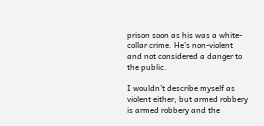prison soon as his was a white-collar crime. He’s non-violent and not considered a danger to the public.

I wouldn’t describe myself as violent either, but armed robbery is armed robbery and the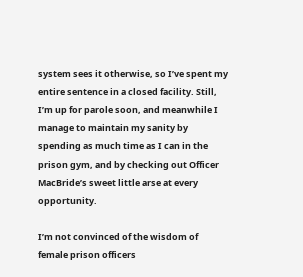system sees it otherwise, so I’ve spent my entire sentence in a closed facility. Still, I’m up for parole soon, and meanwhile I manage to maintain my sanity by spending as much time as I can in the prison gym, and by checking out Officer MacBride’s sweet little arse at every opportunity.

I’m not convinced of the wisdom of female prison officers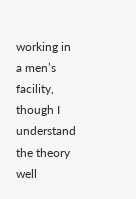working in a men’s facility, though I understand the theory well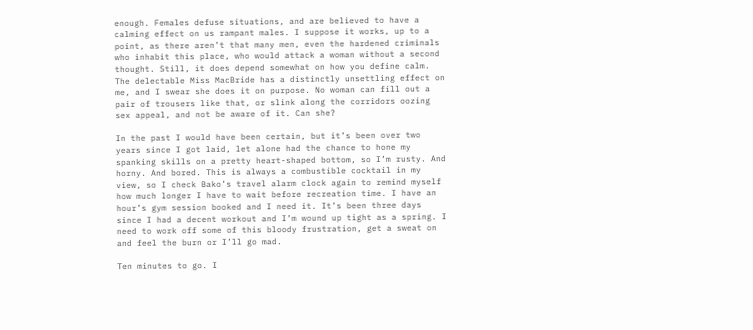enough. Females defuse situations, and are believed to have a calming effect on us rampant males. I suppose it works, up to a point, as there aren’t that many men, even the hardened criminals who inhabit this place, who would attack a woman without a second thought. Still, it does depend somewhat on how you define calm. The delectable Miss MacBride has a distinctly unsettling effect on me, and I swear she does it on purpose. No woman can fill out a pair of trousers like that, or slink along the corridors oozing sex appeal, and not be aware of it. Can she?

In the past I would have been certain, but it’s been over two years since I got laid, let alone had the chance to hone my spanking skills on a pretty heart-shaped bottom, so I’m rusty. And horny. And bored. This is always a combustible cocktail in my view, so I check Bako’s travel alarm clock again to remind myself how much longer I have to wait before recreation time. I have an hour’s gym session booked and I need it. It’s been three days since I had a decent workout and I’m wound up tight as a spring. I need to work off some of this bloody frustration, get a sweat on and feel the burn or I’ll go mad.

Ten minutes to go. I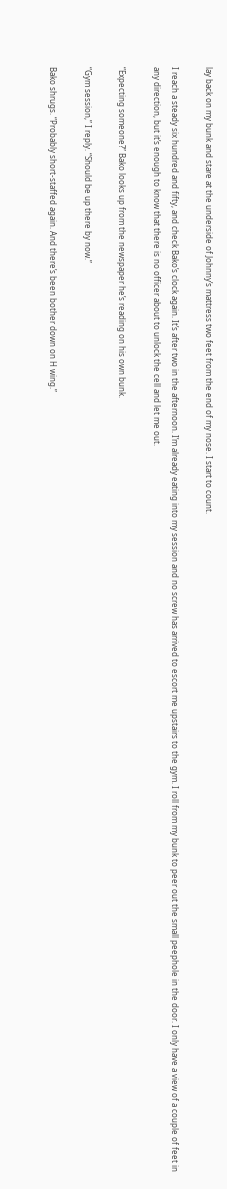lay back on my bunk and stare at the underside of Johnny’s mattress two feet from the end of my nose. I start to count.

I reach a steady six hundred and fifty, and check Bako’s clock again. It’s after two in the afternoon. I’m already eating into my session and no screw has arrived to escort me upstairs to the gym. I roll from my bunk to peer out the small peephole in the door. I only have a view of a couple of feet in any direction, but it’s enough to know that there is no officer about to unlock the cell and let me out.

“Expecting someone?” Bako looks up from the newspaper he’s reading on his own bunk.

“Gym session,” I reply. “Should be up there by now.”

Bako shrugs. “Probably short-staffed again. And there’s been bother down on H wing.”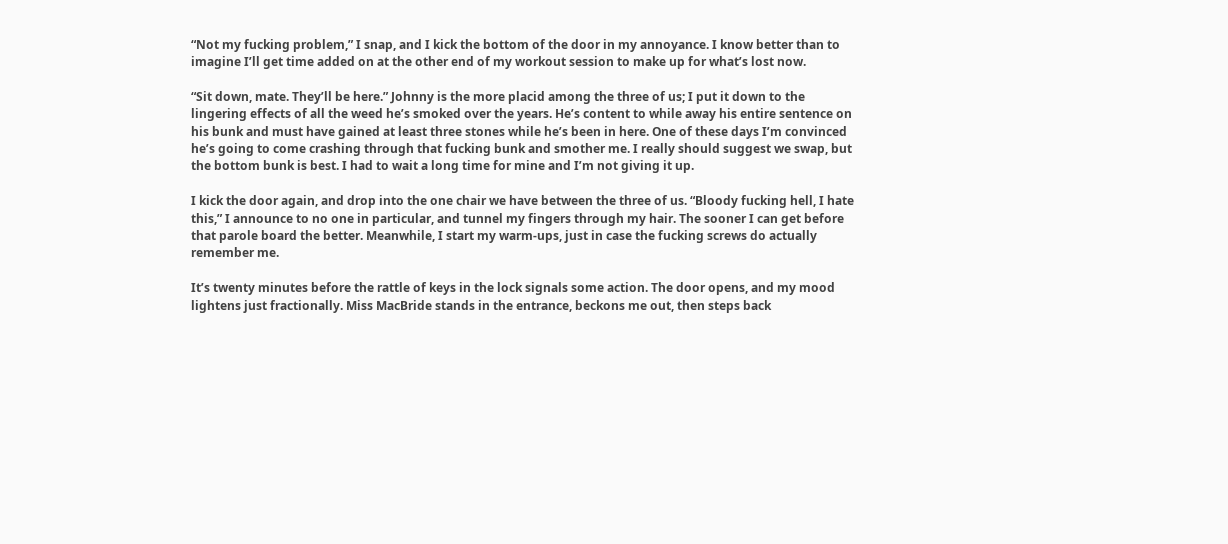“Not my fucking problem,” I snap, and I kick the bottom of the door in my annoyance. I know better than to imagine I’ll get time added on at the other end of my workout session to make up for what’s lost now.

“Sit down, mate. They’ll be here.” Johnny is the more placid among the three of us; I put it down to the lingering effects of all the weed he’s smoked over the years. He’s content to while away his entire sentence on his bunk and must have gained at least three stones while he’s been in here. One of these days I’m convinced he’s going to come crashing through that fucking bunk and smother me. I really should suggest we swap, but the bottom bunk is best. I had to wait a long time for mine and I’m not giving it up.

I kick the door again, and drop into the one chair we have between the three of us. “Bloody fucking hell, I hate this,” I announce to no one in particular, and tunnel my fingers through my hair. The sooner I can get before that parole board the better. Meanwhile, I start my warm-ups, just in case the fucking screws do actually remember me.

It’s twenty minutes before the rattle of keys in the lock signals some action. The door opens, and my mood lightens just fractionally. Miss MacBride stands in the entrance, beckons me out, then steps back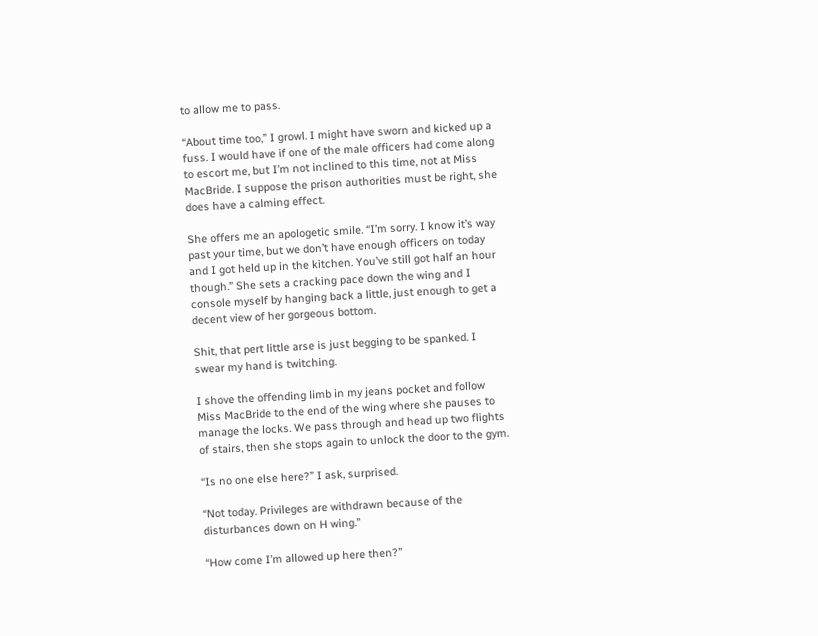to allow me to pass.

“About time too,” I growl. I might have sworn and kicked up a fuss. I would have if one of the male officers had come along to escort me, but I’m not inclined to this time, not at Miss MacBride. I suppose the prison authorities must be right, she does have a calming effect.

She offers me an apologetic smile. “I’m sorry. I know it’s way past your time, but we don’t have enough officers on today and I got held up in the kitchen. You’ve still got half an hour though.” She sets a cracking pace down the wing and I console myself by hanging back a little, just enough to get a decent view of her gorgeous bottom.

Shit, that pert little arse is just begging to be spanked. I swear my hand is twitching.

I shove the offending limb in my jeans pocket and follow Miss MacBride to the end of the wing where she pauses to manage the locks. We pass through and head up two flights of stairs, then she stops again to unlock the door to the gym.

“Is no one else here?” I ask, surprised.

“Not today. Privileges are withdrawn because of the disturbances down on H wing.”

“How come I’m allowed up here then?”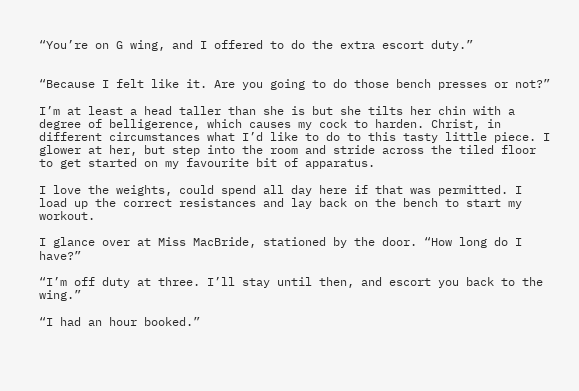“You’re on G wing, and I offered to do the extra escort duty.”


“Because I felt like it. Are you going to do those bench presses or not?”

I’m at least a head taller than she is but she tilts her chin with a degree of belligerence, which causes my cock to harden. Christ, in different circumstances what I’d like to do to this tasty little piece. I glower at her, but step into the room and stride across the tiled floor to get started on my favourite bit of apparatus.

I love the weights, could spend all day here if that was permitted. I load up the correct resistances and lay back on the bench to start my workout.

I glance over at Miss MacBride, stationed by the door. “How long do I have?”

“I’m off duty at three. I’ll stay until then, and escort you back to the wing.”

“I had an hour booked.”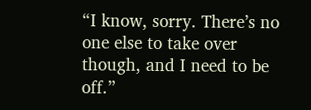“I know, sorry. There’s no one else to take over though, and I need to be off.”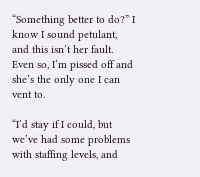“Something better to do?” I know I sound petulant, and this isn’t her fault. Even so, I’m pissed off and she’s the only one I can vent to.

“I’d stay if I could, but we’ve had some problems with staffing levels, and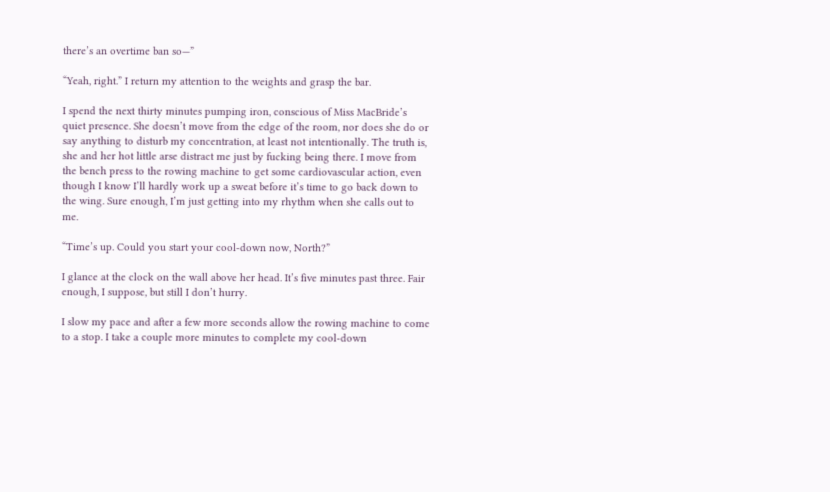there’s an overtime ban so—”

“Yeah, right.” I return my attention to the weights and grasp the bar.

I spend the next thirty minutes pumping iron, conscious of Miss MacBride’s quiet presence. She doesn’t move from the edge of the room, nor does she do or say anything to disturb my concentration, at least not intentionally. The truth is, she and her hot little arse distract me just by fucking being there. I move from the bench press to the rowing machine to get some cardiovascular action, even though I know I’ll hardly work up a sweat before it’s time to go back down to the wing. Sure enough, I’m just getting into my rhythm when she calls out to me.

“Time’s up. Could you start your cool-down now, North?”

I glance at the clock on the wall above her head. It’s five minutes past three. Fair enough, I suppose, but still I don’t hurry.

I slow my pace and after a few more seconds allow the rowing machine to come to a stop. I take a couple more minutes to complete my cool-down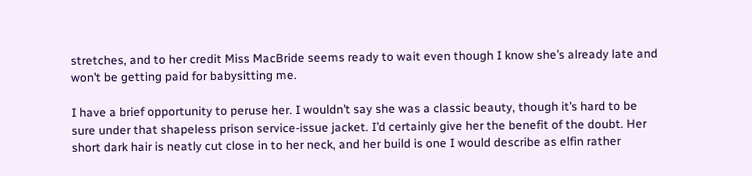stretches, and to her credit Miss MacBride seems ready to wait even though I know she’s already late and won’t be getting paid for babysitting me.

I have a brief opportunity to peruse her. I wouldn’t say she was a classic beauty, though it’s hard to be sure under that shapeless prison service-issue jacket. I’d certainly give her the benefit of the doubt. Her short dark hair is neatly cut close in to her neck, and her build is one I would describe as elfin rather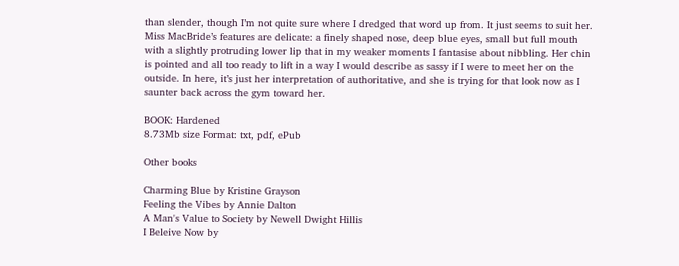than slender, though I’m not quite sure where I dredged that word up from. It just seems to suit her. Miss MacBride’s features are delicate: a finely shaped nose, deep blue eyes, small but full mouth with a slightly protruding lower lip that in my weaker moments I fantasise about nibbling. Her chin is pointed and all too ready to lift in a way I would describe as sassy if I were to meet her on the outside. In here, it’s just her interpretation of authoritative, and she is trying for that look now as I saunter back across the gym toward her.

BOOK: Hardened
8.73Mb size Format: txt, pdf, ePub

Other books

Charming Blue by Kristine Grayson
Feeling the Vibes by Annie Dalton
A Man's Value to Society by Newell Dwight Hillis
I Beleive Now by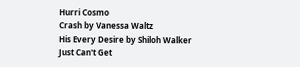Hurri Cosmo
Crash by Vanessa Waltz
His Every Desire by Shiloh Walker
Just Can't Get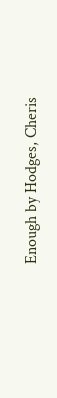Enough by Hodges, Cheris